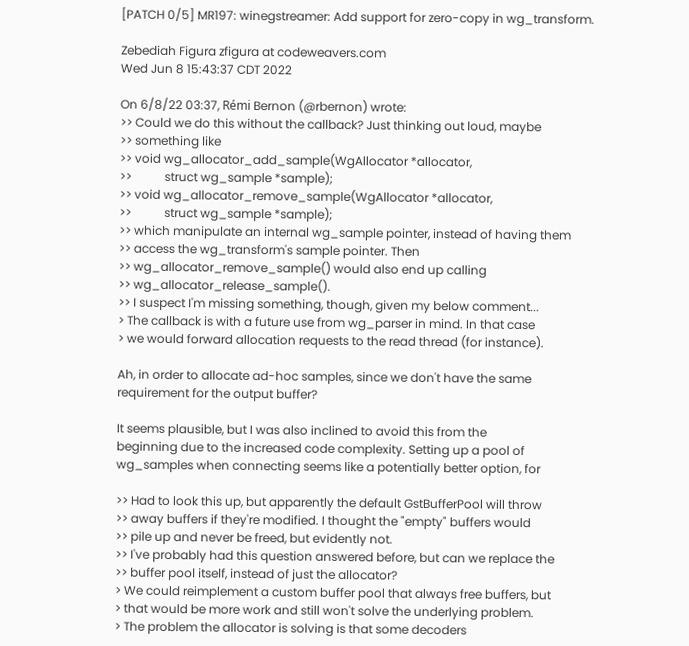[PATCH 0/5] MR197: winegstreamer: Add support for zero-copy in wg_transform.

Zebediah Figura zfigura at codeweavers.com
Wed Jun 8 15:43:37 CDT 2022

On 6/8/22 03:37, Rémi Bernon (@rbernon) wrote:
>> Could we do this without the callback? Just thinking out loud, maybe
>> something like
>> void wg_allocator_add_sample(WgAllocator *allocator,
>>           struct wg_sample *sample);
>> void wg_allocator_remove_sample(WgAllocator *allocator,
>>           struct wg_sample *sample);
>> which manipulate an internal wg_sample pointer, instead of having them
>> access the wg_transform's sample pointer. Then
>> wg_allocator_remove_sample() would also end up calling
>> wg_allocator_release_sample().
>> I suspect I'm missing something, though, given my below comment...
> The callback is with a future use from wg_parser in mind. In that case
> we would forward allocation requests to the read thread (for instance).

Ah, in order to allocate ad-hoc samples, since we don't have the same
requirement for the output buffer?

It seems plausible, but I was also inclined to avoid this from the
beginning due to the increased code complexity. Setting up a pool of
wg_samples when connecting seems like a potentially better option, for

>> Had to look this up, but apparently the default GstBufferPool will throw
>> away buffers if they're modified. I thought the "empty" buffers would
>> pile up and never be freed, but evidently not.
>> I've probably had this question answered before, but can we replace the
>> buffer pool itself, instead of just the allocator?
> We could reimplement a custom buffer pool that always free buffers, but
> that would be more work and still won't solve the underlying problem.
> The problem the allocator is solving is that some decoders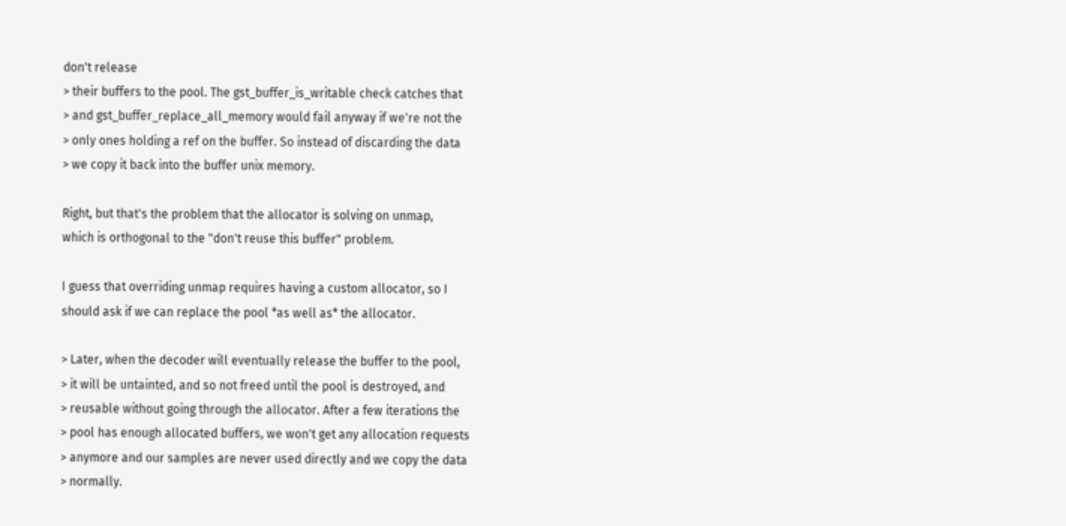don't release
> their buffers to the pool. The gst_buffer_is_writable check catches that
> and gst_buffer_replace_all_memory would fail anyway if we're not the
> only ones holding a ref on the buffer. So instead of discarding the data
> we copy it back into the buffer unix memory.

Right, but that's the problem that the allocator is solving on unmap,
which is orthogonal to the "don't reuse this buffer" problem.

I guess that overriding unmap requires having a custom allocator, so I
should ask if we can replace the pool *as well as* the allocator.

> Later, when the decoder will eventually release the buffer to the pool,
> it will be untainted, and so not freed until the pool is destroyed, and
> reusable without going through the allocator. After a few iterations the
> pool has enough allocated buffers, we won't get any allocation requests
> anymore and our samples are never used directly and we copy the data
> normally.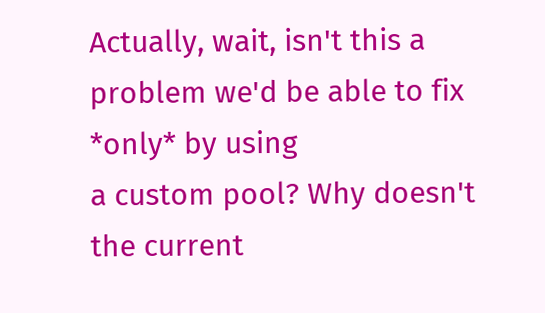Actually, wait, isn't this a problem we'd be able to fix *only* by using
a custom pool? Why doesn't the current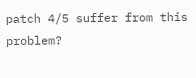patch 4/5 suffer from this problem?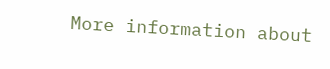More information about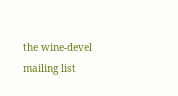the wine-devel mailing list